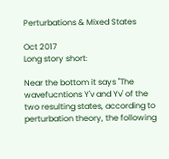Perturbations & Mixed States

Oct 2017
Long story short:

Near the bottom it says "The wavefucntions Y'v and Yv' of the two resulting states, according to perturbation theory, the following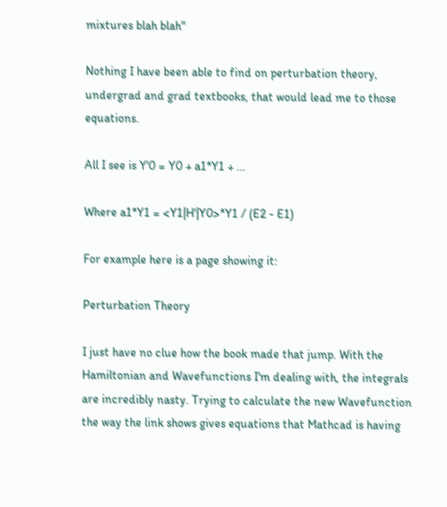mixtures blah blah"

Nothing I have been able to find on perturbation theory, undergrad and grad textbooks, that would lead me to those equations.

All I see is Y'0 = Y0 + a1*Y1 + ...

Where a1*Y1 = <Y1|H'|Y0>*Y1 / (E2 - E1)

For example here is a page showing it:

Perturbation Theory

I just have no clue how the book made that jump. With the Hamiltonian and Wavefunctions I'm dealing with, the integrals are incredibly nasty. Trying to calculate the new Wavefunction the way the link shows gives equations that Mathcad is having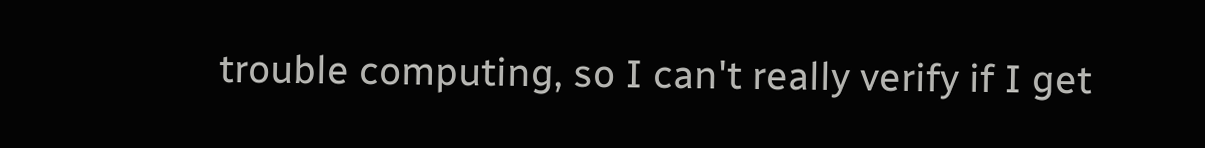trouble computing, so I can't really verify if I get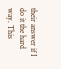their answer if I do it the hard way. This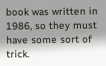book was written in 1986, so they must have some sort of trick.